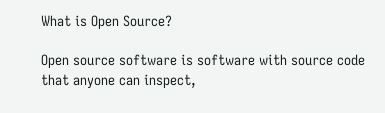What is Open Source?

Open source software is software with source code that anyone can inspect,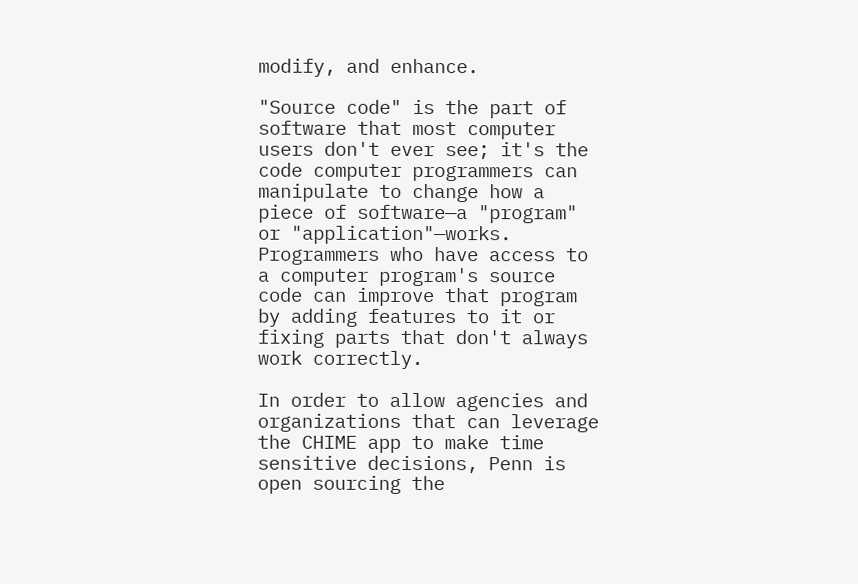modify, and enhance.

"Source code" is the part of software that most computer users don't ever see; it's the code computer programmers can manipulate to change how a piece of software—a "program" or "application"—works. Programmers who have access to a computer program's source code can improve that program by adding features to it or fixing parts that don't always work correctly.

In order to allow agencies and organizations that can leverage the CHIME app to make time sensitive decisions, Penn is open sourcing the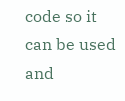code so it can be used and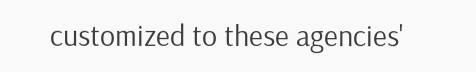customized to these agencies'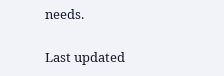needs.

Last updated